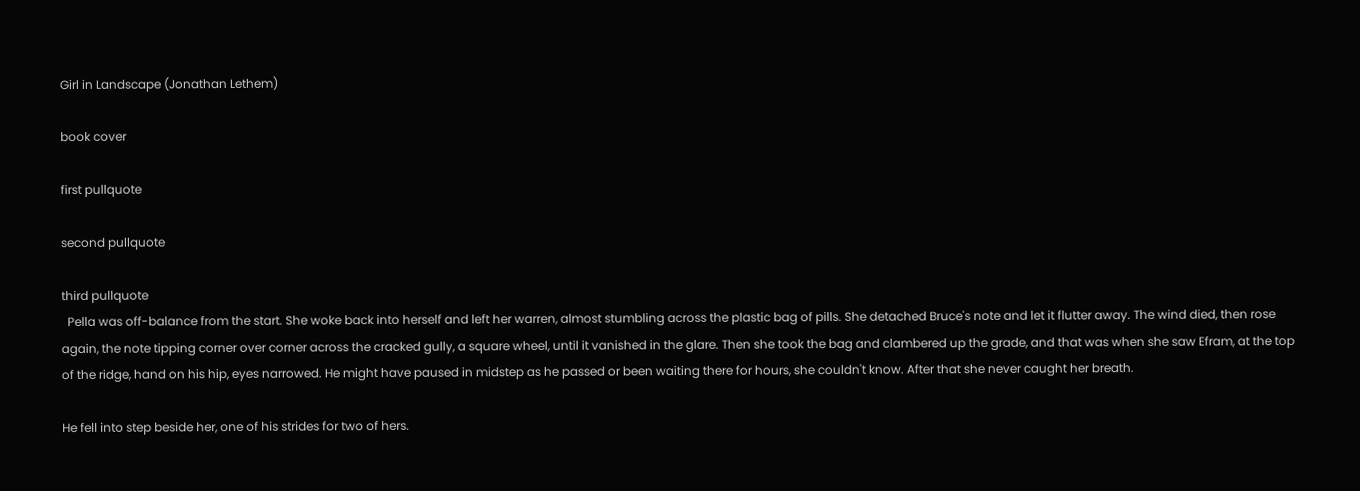Girl in Landscape (Jonathan Lethem)

book cover

first pullquote

second pullquote

third pullquote
  Pella was off-balance from the start. She woke back into herself and left her warren, almost stumbling across the plastic bag of pills. She detached Bruce's note and let it flutter away. The wind died, then rose again, the note tipping corner over corner across the cracked gully, a square wheel, until it vanished in the glare. Then she took the bag and clambered up the grade, and that was when she saw Efram, at the top of the ridge, hand on his hip, eyes narrowed. He might have paused in midstep as he passed or been waiting there for hours, she couldn't know. After that she never caught her breath.

He fell into step beside her, one of his strides for two of hers.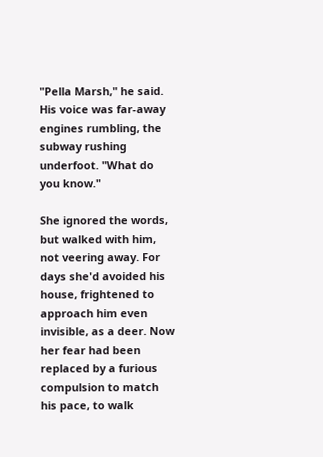"Pella Marsh," he said. His voice was far-away engines rumbling, the subway rushing underfoot. "What do you know."

She ignored the words, but walked with him, not veering away. For days she'd avoided his house, frightened to approach him even invisible, as a deer. Now her fear had been replaced by a furious compulsion to match his pace, to walk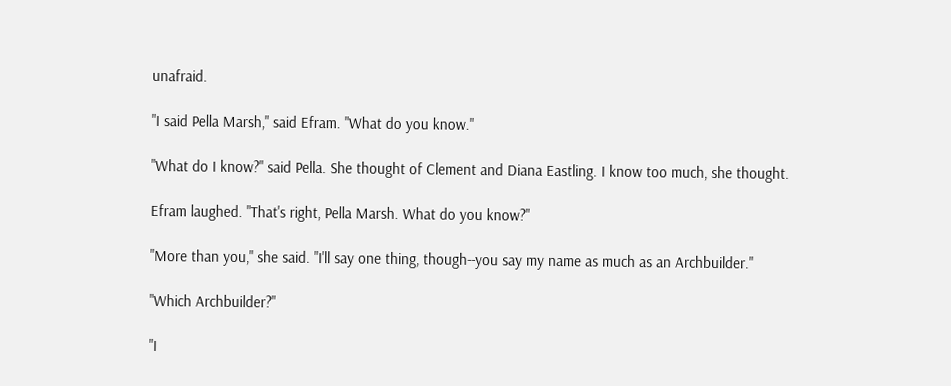unafraid.

"I said Pella Marsh," said Efram. "What do you know."

"What do I know?" said Pella. She thought of Clement and Diana Eastling. I know too much, she thought.

Efram laughed. "That's right, Pella Marsh. What do you know?"

"More than you," she said. "I'll say one thing, though--you say my name as much as an Archbuilder."

"Which Archbuilder?"

"I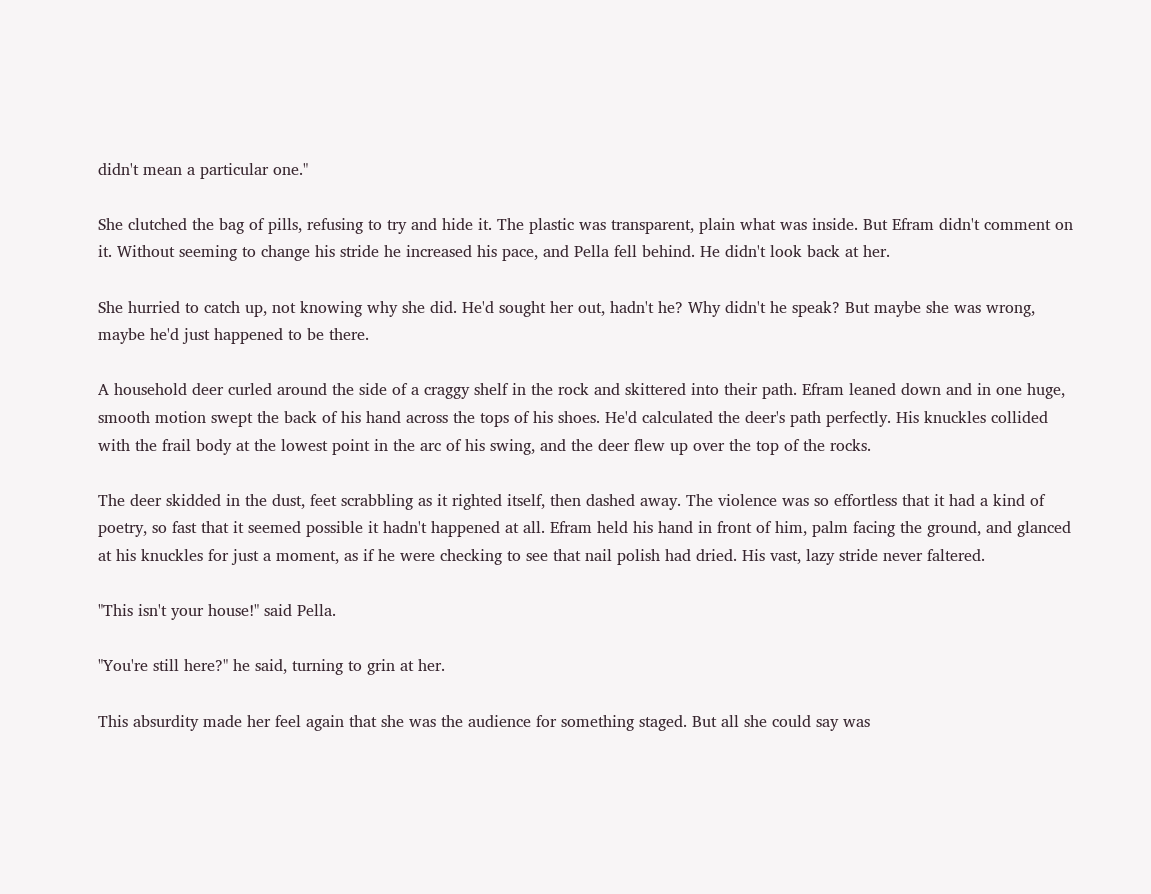didn't mean a particular one."

She clutched the bag of pills, refusing to try and hide it. The plastic was transparent, plain what was inside. But Efram didn't comment on it. Without seeming to change his stride he increased his pace, and Pella fell behind. He didn't look back at her.

She hurried to catch up, not knowing why she did. He'd sought her out, hadn't he? Why didn't he speak? But maybe she was wrong, maybe he'd just happened to be there.

A household deer curled around the side of a craggy shelf in the rock and skittered into their path. Efram leaned down and in one huge, smooth motion swept the back of his hand across the tops of his shoes. He'd calculated the deer's path perfectly. His knuckles collided with the frail body at the lowest point in the arc of his swing, and the deer flew up over the top of the rocks.

The deer skidded in the dust, feet scrabbling as it righted itself, then dashed away. The violence was so effortless that it had a kind of poetry, so fast that it seemed possible it hadn't happened at all. Efram held his hand in front of him, palm facing the ground, and glanced at his knuckles for just a moment, as if he were checking to see that nail polish had dried. His vast, lazy stride never faltered.

"This isn't your house!" said Pella.

"You're still here?" he said, turning to grin at her.

This absurdity made her feel again that she was the audience for something staged. But all she could say was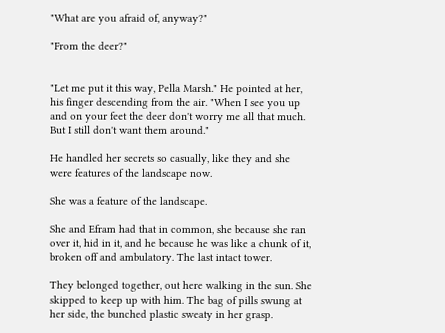"What are you afraid of, anyway?"

"From the deer?"


"Let me put it this way, Pella Marsh." He pointed at her, his finger descending from the air. "When I see you up and on your feet the deer don't worry me all that much. But I still don't want them around."

He handled her secrets so casually, like they and she were features of the landscape now.

She was a feature of the landscape.

She and Efram had that in common, she because she ran over it, hid in it, and he because he was like a chunk of it, broken off and ambulatory. The last intact tower.

They belonged together, out here walking in the sun. She skipped to keep up with him. The bag of pills swung at her side, the bunched plastic sweaty in her grasp.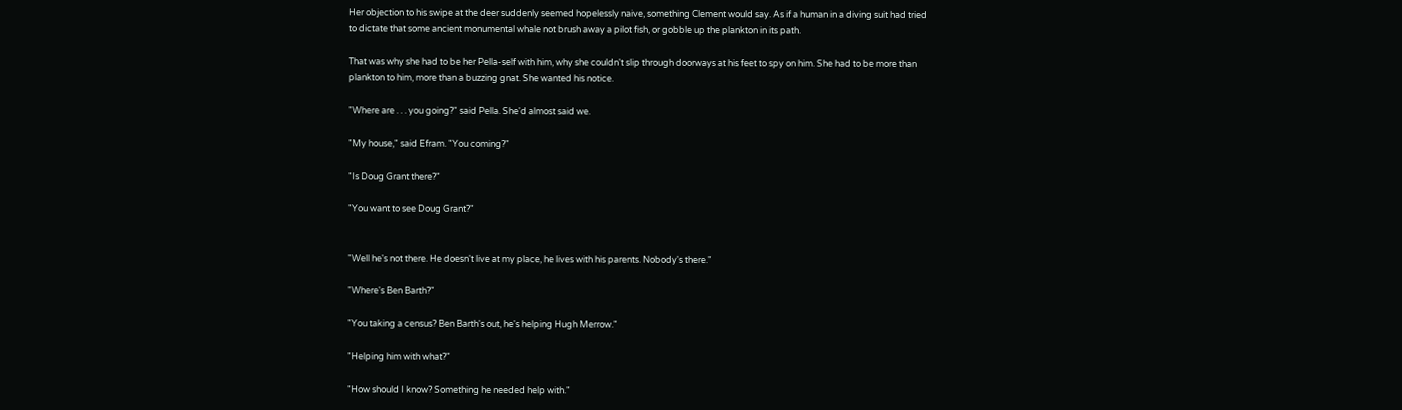Her objection to his swipe at the deer suddenly seemed hopelessly naive, something Clement would say. As if a human in a diving suit had tried to dictate that some ancient monumental whale not brush away a pilot fish, or gobble up the plankton in its path.

That was why she had to be her Pella-self with him, why she couldn't slip through doorways at his feet to spy on him. She had to be more than plankton to him, more than a buzzing gnat. She wanted his notice.

"Where are . . . you going?" said Pella. She'd almost said we.

"My house," said Efram. "You coming?"

"Is Doug Grant there?"

"You want to see Doug Grant?"


"Well he's not there. He doesn't live at my place, he lives with his parents. Nobody's there."

"Where's Ben Barth?"

"You taking a census? Ben Barth's out, he's helping Hugh Merrow."

"Helping him with what?"

"How should I know? Something he needed help with."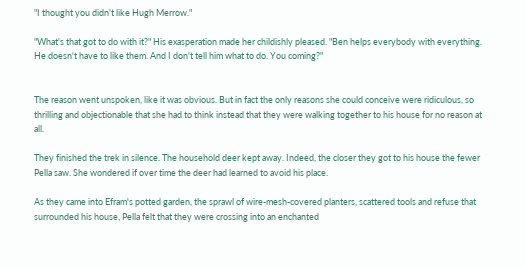"I thought you didn't like Hugh Merrow."

"What's that got to do with it?" His exasperation made her childishly pleased. "Ben helps everybody with everything. He doesn't have to like them. And I don't tell him what to do. You coming?"


The reason went unspoken, like it was obvious. But in fact the only reasons she could conceive were ridiculous, so thrilling and objectionable that she had to think instead that they were walking together to his house for no reason at all.

They finished the trek in silence. The household deer kept away. Indeed, the closer they got to his house the fewer Pella saw. She wondered if over time the deer had learned to avoid his place.

As they came into Efram's potted garden, the sprawl of wire-mesh-covered planters, scattered tools and refuse that surrounded his house, Pella felt that they were crossing into an enchanted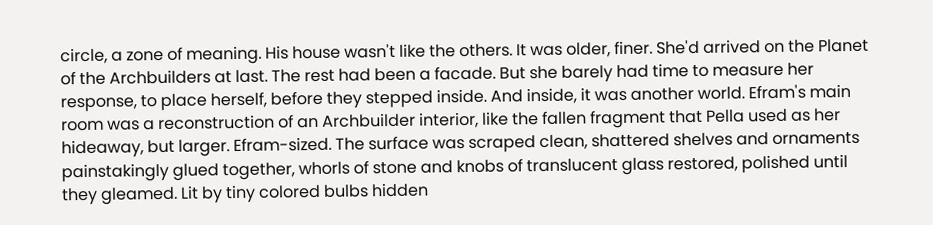circle, a zone of meaning. His house wasn't like the others. It was older, finer. She'd arrived on the Planet of the Archbuilders at last. The rest had been a facade. But she barely had time to measure her response, to place herself, before they stepped inside. And inside, it was another world. Efram's main room was a reconstruction of an Archbuilder interior, like the fallen fragment that Pella used as her hideaway, but larger. Efram-sized. The surface was scraped clean, shattered shelves and ornaments painstakingly glued together, whorls of stone and knobs of translucent glass restored, polished until they gleamed. Lit by tiny colored bulbs hidden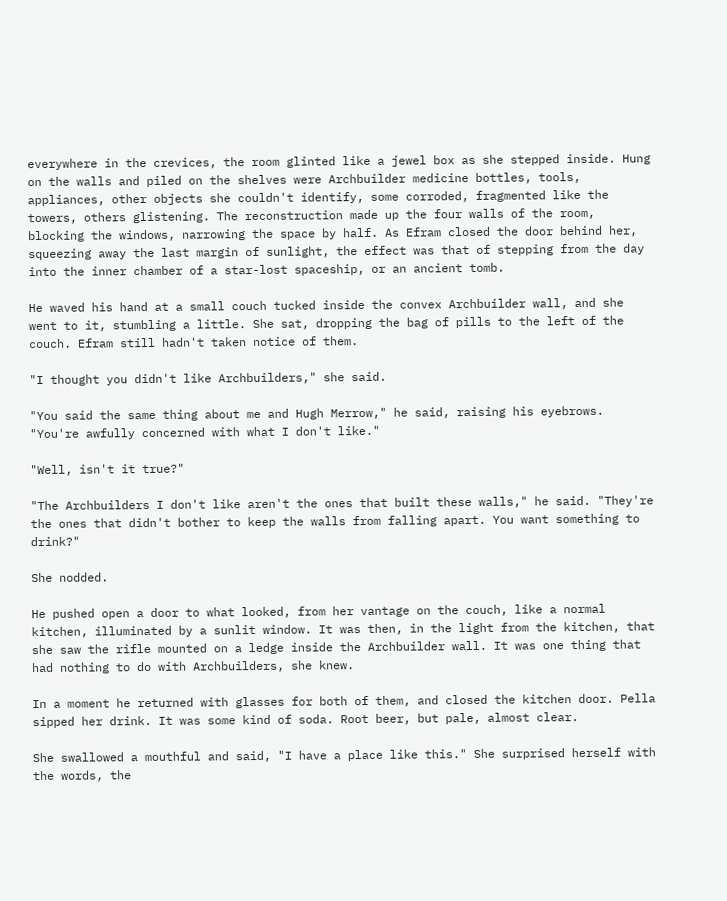everywhere in the crevices, the room glinted like a jewel box as she stepped inside. Hung on the walls and piled on the shelves were Archbuilder medicine bottles, tools, appliances, other objects she couldn't identify, some corroded, fragmented like the towers, others glistening. The reconstruction made up the four walls of the room, blocking the windows, narrowing the space by half. As Efram closed the door behind her, squeezing away the last margin of sunlight, the effect was that of stepping from the day into the inner chamber of a star-lost spaceship, or an ancient tomb.

He waved his hand at a small couch tucked inside the convex Archbuilder wall, and she went to it, stumbling a little. She sat, dropping the bag of pills to the left of the couch. Efram still hadn't taken notice of them.

"I thought you didn't like Archbuilders," she said.

"You said the same thing about me and Hugh Merrow," he said, raising his eyebrows. "You're awfully concerned with what I don't like."

"Well, isn't it true?"

"The Archbuilders I don't like aren't the ones that built these walls," he said. "They're the ones that didn't bother to keep the walls from falling apart. You want something to drink?"

She nodded.

He pushed open a door to what looked, from her vantage on the couch, like a normal kitchen, illuminated by a sunlit window. It was then, in the light from the kitchen, that she saw the rifle mounted on a ledge inside the Archbuilder wall. It was one thing that had nothing to do with Archbuilders, she knew.

In a moment he returned with glasses for both of them, and closed the kitchen door. Pella sipped her drink. It was some kind of soda. Root beer, but pale, almost clear.

She swallowed a mouthful and said, "I have a place like this." She surprised herself with the words, the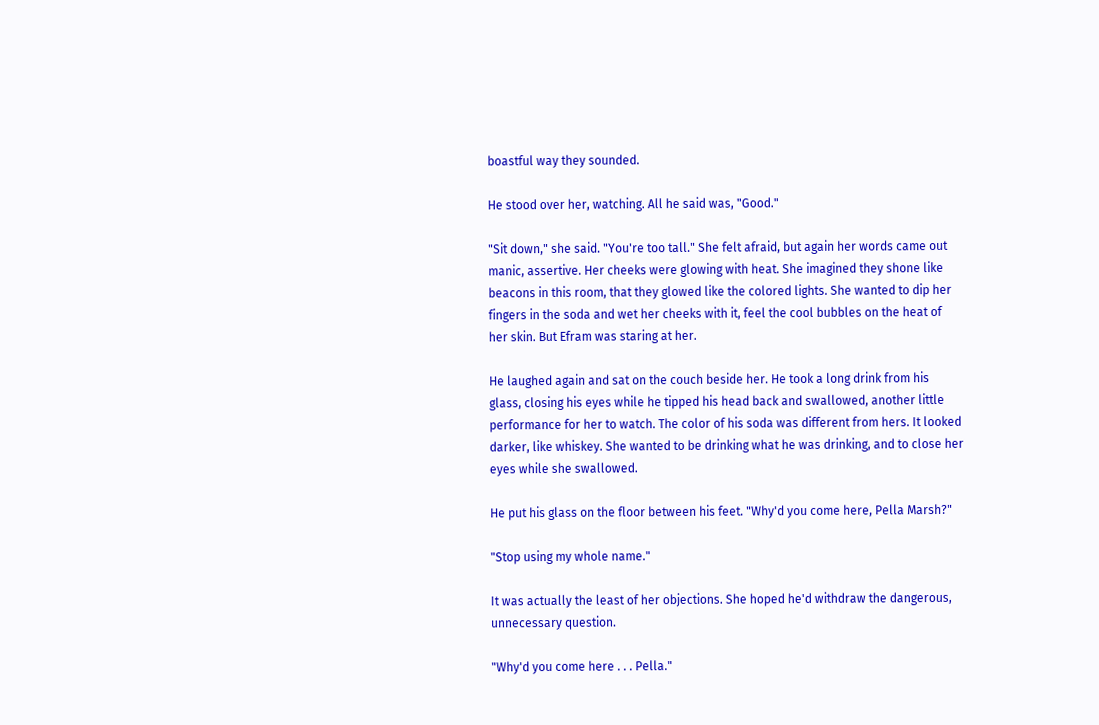boastful way they sounded.

He stood over her, watching. All he said was, "Good."

"Sit down," she said. "You're too tall." She felt afraid, but again her words came out manic, assertive. Her cheeks were glowing with heat. She imagined they shone like beacons in this room, that they glowed like the colored lights. She wanted to dip her fingers in the soda and wet her cheeks with it, feel the cool bubbles on the heat of her skin. But Efram was staring at her.

He laughed again and sat on the couch beside her. He took a long drink from his glass, closing his eyes while he tipped his head back and swallowed, another little performance for her to watch. The color of his soda was different from hers. It looked darker, like whiskey. She wanted to be drinking what he was drinking, and to close her eyes while she swallowed.

He put his glass on the floor between his feet. "Why'd you come here, Pella Marsh?"

"Stop using my whole name."

It was actually the least of her objections. She hoped he'd withdraw the dangerous, unnecessary question.

"Why'd you come here . . . Pella."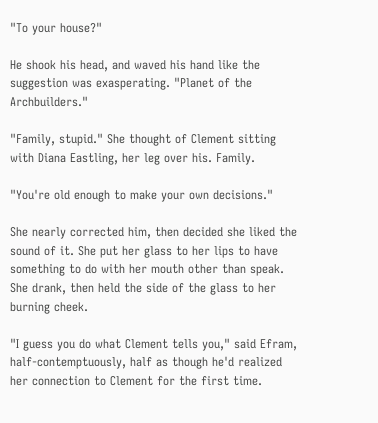"To your house?"

He shook his head, and waved his hand like the suggestion was exasperating. "Planet of the Archbuilders."

"Family, stupid." She thought of Clement sitting with Diana Eastling, her leg over his. Family.

"You're old enough to make your own decisions."

She nearly corrected him, then decided she liked the sound of it. She put her glass to her lips to have something to do with her mouth other than speak. She drank, then held the side of the glass to her burning cheek.

"I guess you do what Clement tells you," said Efram, half-contemptuously, half as though he'd realized her connection to Clement for the first time.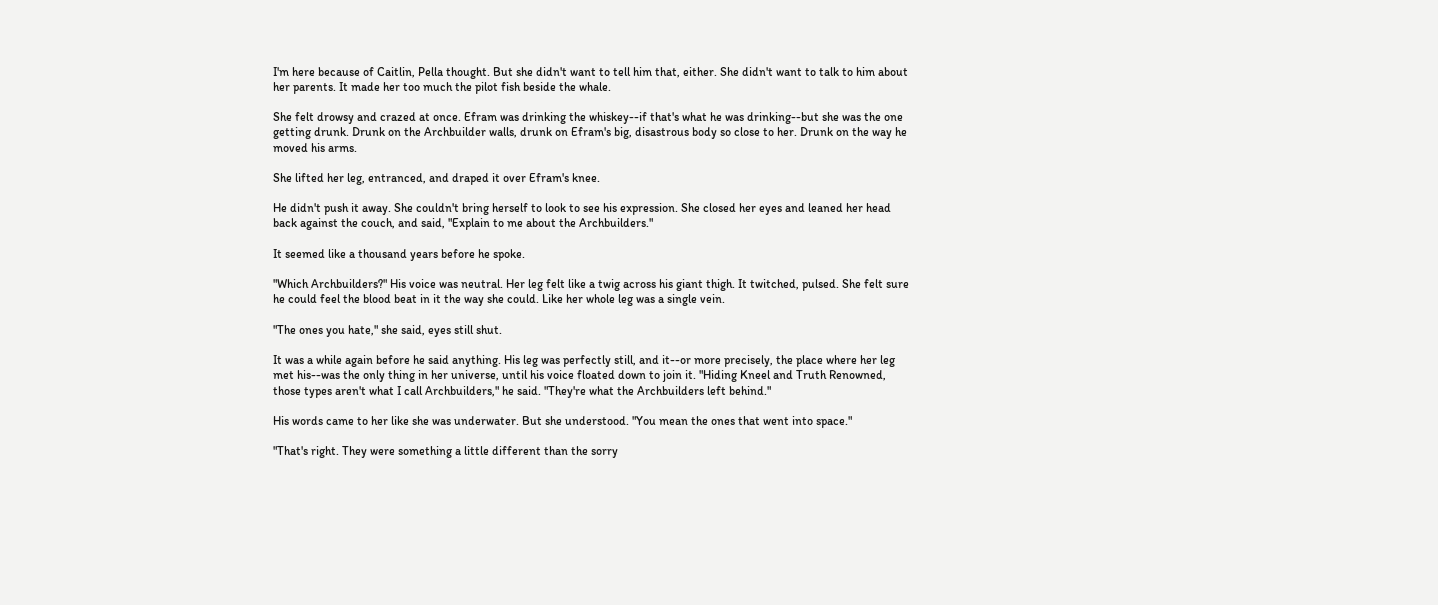I'm here because of Caitlin, Pella thought. But she didn't want to tell him that, either. She didn't want to talk to him about her parents. It made her too much the pilot fish beside the whale.

She felt drowsy and crazed at once. Efram was drinking the whiskey--if that's what he was drinking--but she was the one getting drunk. Drunk on the Archbuilder walls, drunk on Efram's big, disastrous body so close to her. Drunk on the way he moved his arms.

She lifted her leg, entranced, and draped it over Efram's knee.

He didn't push it away. She couldn't bring herself to look to see his expression. She closed her eyes and leaned her head back against the couch, and said, "Explain to me about the Archbuilders."

It seemed like a thousand years before he spoke.

"Which Archbuilders?" His voice was neutral. Her leg felt like a twig across his giant thigh. It twitched, pulsed. She felt sure he could feel the blood beat in it the way she could. Like her whole leg was a single vein.

"The ones you hate," she said, eyes still shut.

It was a while again before he said anything. His leg was perfectly still, and it--or more precisely, the place where her leg met his--was the only thing in her universe, until his voice floated down to join it. "Hiding Kneel and Truth Renowned, those types aren't what I call Archbuilders," he said. "They're what the Archbuilders left behind."

His words came to her like she was underwater. But she understood. "You mean the ones that went into space."

"That's right. They were something a little different than the sorry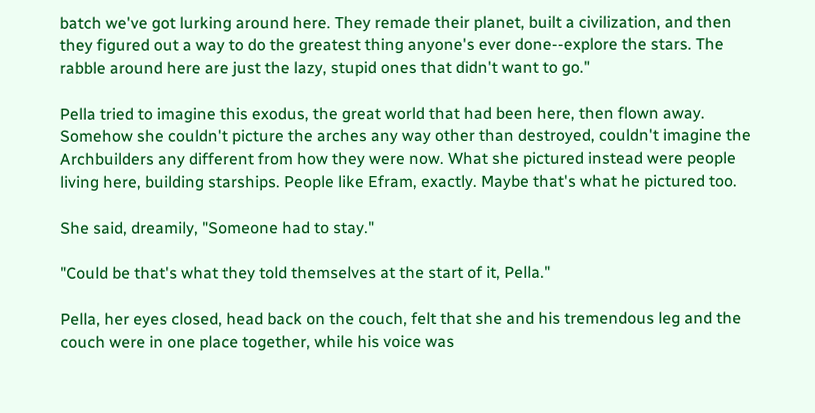batch we've got lurking around here. They remade their planet, built a civilization, and then they figured out a way to do the greatest thing anyone's ever done--explore the stars. The rabble around here are just the lazy, stupid ones that didn't want to go."

Pella tried to imagine this exodus, the great world that had been here, then flown away. Somehow she couldn't picture the arches any way other than destroyed, couldn't imagine the Archbuilders any different from how they were now. What she pictured instead were people living here, building starships. People like Efram, exactly. Maybe that's what he pictured too.

She said, dreamily, "Someone had to stay."

"Could be that's what they told themselves at the start of it, Pella."

Pella, her eyes closed, head back on the couch, felt that she and his tremendous leg and the couch were in one place together, while his voice was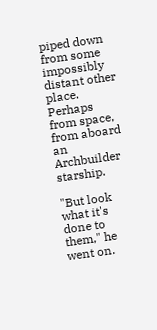piped down from some impossibly distant other place. Perhaps from space, from aboard an Archbuilder starship.

"But look what it's done to them," he went on.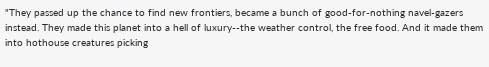"They passed up the chance to find new frontiers, became a bunch of good-for-nothing navel-gazers instead. They made this planet into a hell of luxury--the weather control, the free food. And it made them into hothouse creatures picking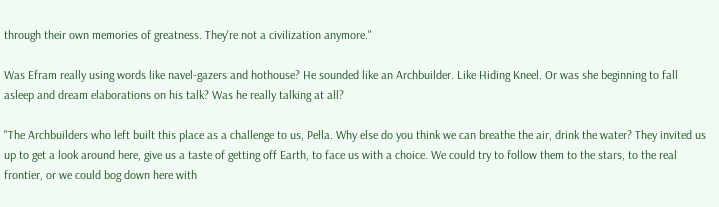through their own memories of greatness. They're not a civilization anymore."

Was Efram really using words like navel-gazers and hothouse? He sounded like an Archbuilder. Like Hiding Kneel. Or was she beginning to fall asleep and dream elaborations on his talk? Was he really talking at all?

"The Archbuilders who left built this place as a challenge to us, Pella. Why else do you think we can breathe the air, drink the water? They invited us up to get a look around here, give us a taste of getting off Earth, to face us with a choice. We could try to follow them to the stars, to the real frontier, or we could bog down here with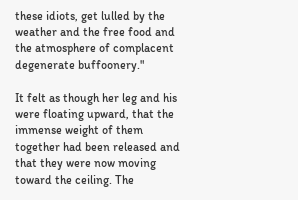these idiots, get lulled by the weather and the free food and the atmosphere of complacent degenerate buffoonery."

It felt as though her leg and his were floating upward, that the immense weight of them together had been released and that they were now moving toward the ceiling. The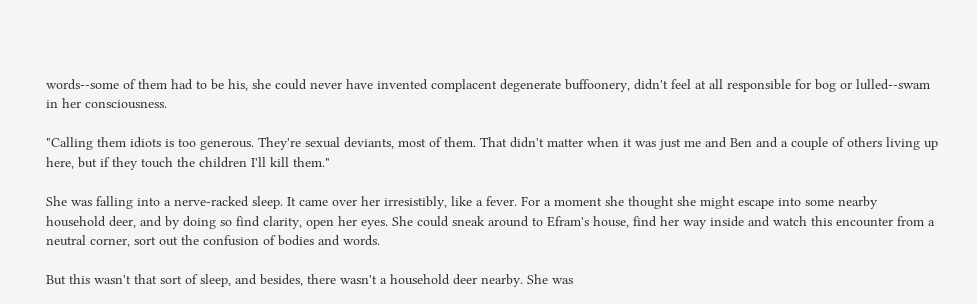words--some of them had to be his, she could never have invented complacent degenerate buffoonery, didn't feel at all responsible for bog or lulled--swam in her consciousness.

"Calling them idiots is too generous. They're sexual deviants, most of them. That didn't matter when it was just me and Ben and a couple of others living up here, but if they touch the children I'll kill them."

She was falling into a nerve-racked sleep. It came over her irresistibly, like a fever. For a moment she thought she might escape into some nearby household deer, and by doing so find clarity, open her eyes. She could sneak around to Efram's house, find her way inside and watch this encounter from a neutral corner, sort out the confusion of bodies and words.

But this wasn't that sort of sleep, and besides, there wasn't a household deer nearby. She was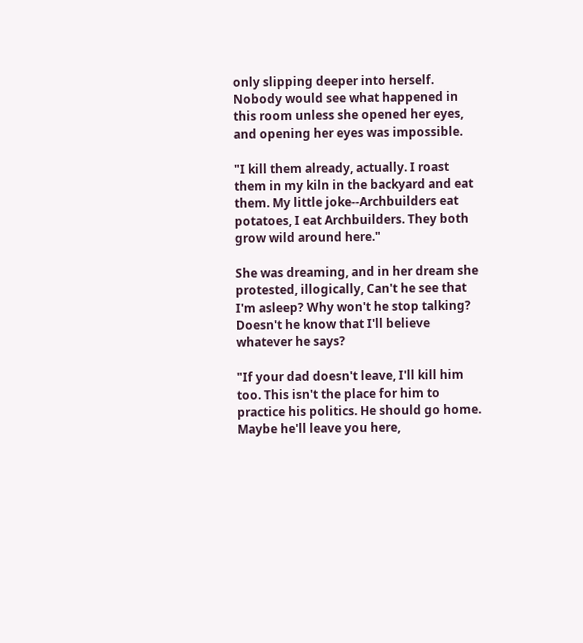only slipping deeper into herself. Nobody would see what happened in this room unless she opened her eyes, and opening her eyes was impossible.

"I kill them already, actually. I roast them in my kiln in the backyard and eat them. My little joke--Archbuilders eat potatoes, I eat Archbuilders. They both grow wild around here."

She was dreaming, and in her dream she protested, illogically, Can't he see that I'm asleep? Why won't he stop talking? Doesn't he know that I'll believe whatever he says?

"If your dad doesn't leave, I'll kill him too. This isn't the place for him to practice his politics. He should go home. Maybe he'll leave you here,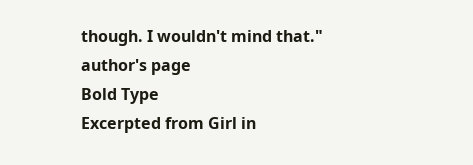though. I wouldn't mind that."
author's page
Bold Type
Excerpted from Girl in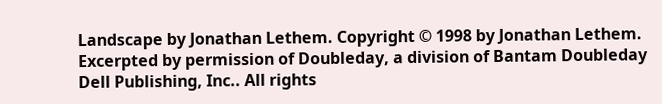Landscape by Jonathan Lethem. Copyright © 1998 by Jonathan Lethem. Excerpted by permission of Doubleday, a division of Bantam Doubleday Dell Publishing, Inc.. All rights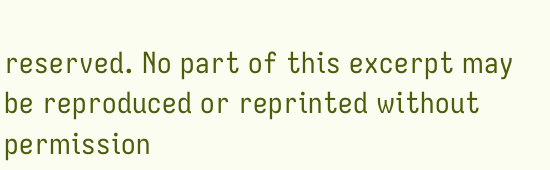reserved. No part of this excerpt may be reproduced or reprinted without permission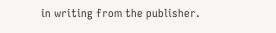in writing from the publisher.